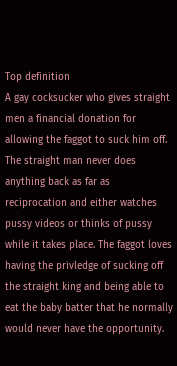Top definition
A gay cocksucker who gives straight men a financial donation for allowing the faggot to suck him off. The straight man never does anything back as far as reciprocation and either watches pussy videos or thinks of pussy while it takes place. The faggot loves having the privledge of sucking off the straight king and being able to eat the baby batter that he normally would never have the opportunity.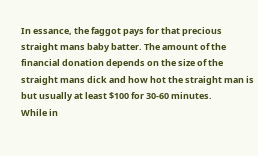In essance, the faggot pays for that precious straight mans baby batter. The amount of the financial donation depends on the size of the straight mans dick and how hot the straight man is but usually at least $100 for 30-60 minutes.
While in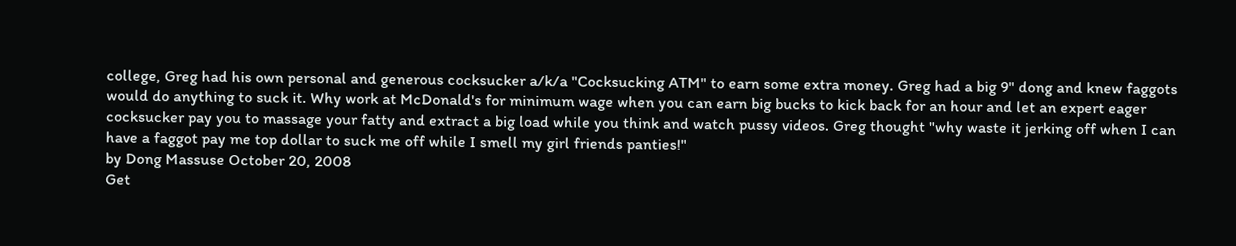college, Greg had his own personal and generous cocksucker a/k/a "Cocksucking ATM" to earn some extra money. Greg had a big 9" dong and knew faggots would do anything to suck it. Why work at McDonald's for minimum wage when you can earn big bucks to kick back for an hour and let an expert eager cocksucker pay you to massage your fatty and extract a big load while you think and watch pussy videos. Greg thought "why waste it jerking off when I can have a faggot pay me top dollar to suck me off while I smell my girl friends panties!"
by Dong Massuse October 20, 2008
Get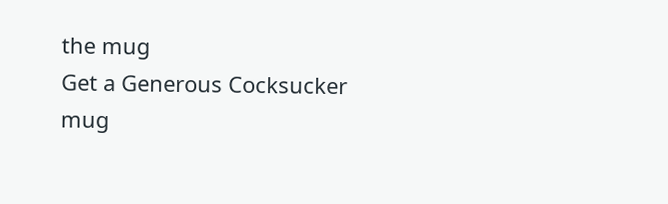the mug
Get a Generous Cocksucker mug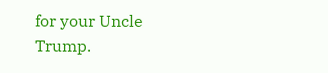for your Uncle Trump.